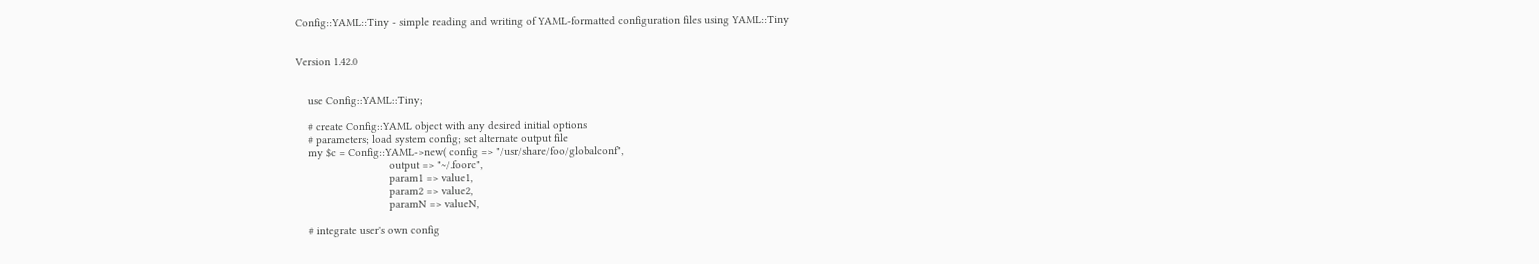Config::YAML::Tiny - simple reading and writing of YAML-formatted configuration files using YAML::Tiny


Version 1.42.0


    use Config::YAML::Tiny;

    # create Config::YAML object with any desired initial options
    # parameters; load system config; set alternate output file
    my $c = Config::YAML->new( config => "/usr/share/foo/globalconf",
                               output => "~/.foorc",
                               param1 => value1,
                               param2 => value2,
                               paramN => valueN,

    # integrate user's own config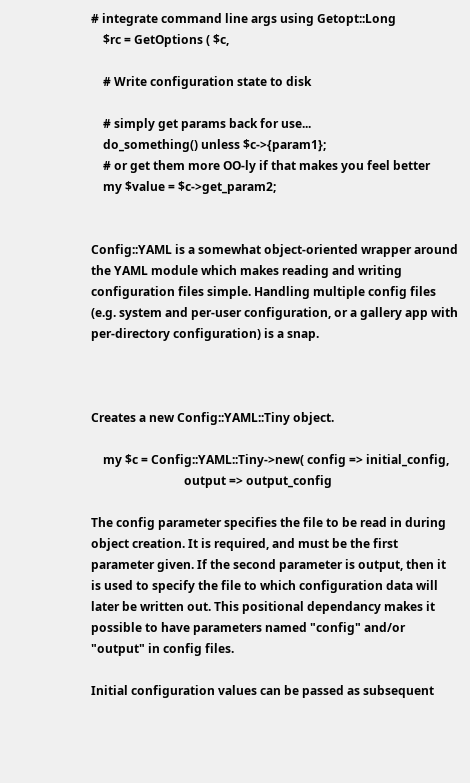# integrate command line args using Getopt::Long
    $rc = GetOptions ( $c,

    # Write configuration state to disk

    # simply get params back for use...
    do_something() unless $c->{param1};
    # or get them more OO-ly if that makes you feel better
    my $value = $c->get_param2;


Config::YAML is a somewhat object-oriented wrapper around the YAML module which makes reading and writing configuration files simple. Handling multiple config files (e.g. system and per-user configuration, or a gallery app with per-directory configuration) is a snap.



Creates a new Config::YAML::Tiny object.

    my $c = Config::YAML::Tiny->new( config => initial_config,
                               output => output_config

The config parameter specifies the file to be read in during object creation. It is required, and must be the first parameter given. If the second parameter is output, then it is used to specify the file to which configuration data will later be written out. This positional dependancy makes it possible to have parameters named "config" and/or "output" in config files.

Initial configuration values can be passed as subsequent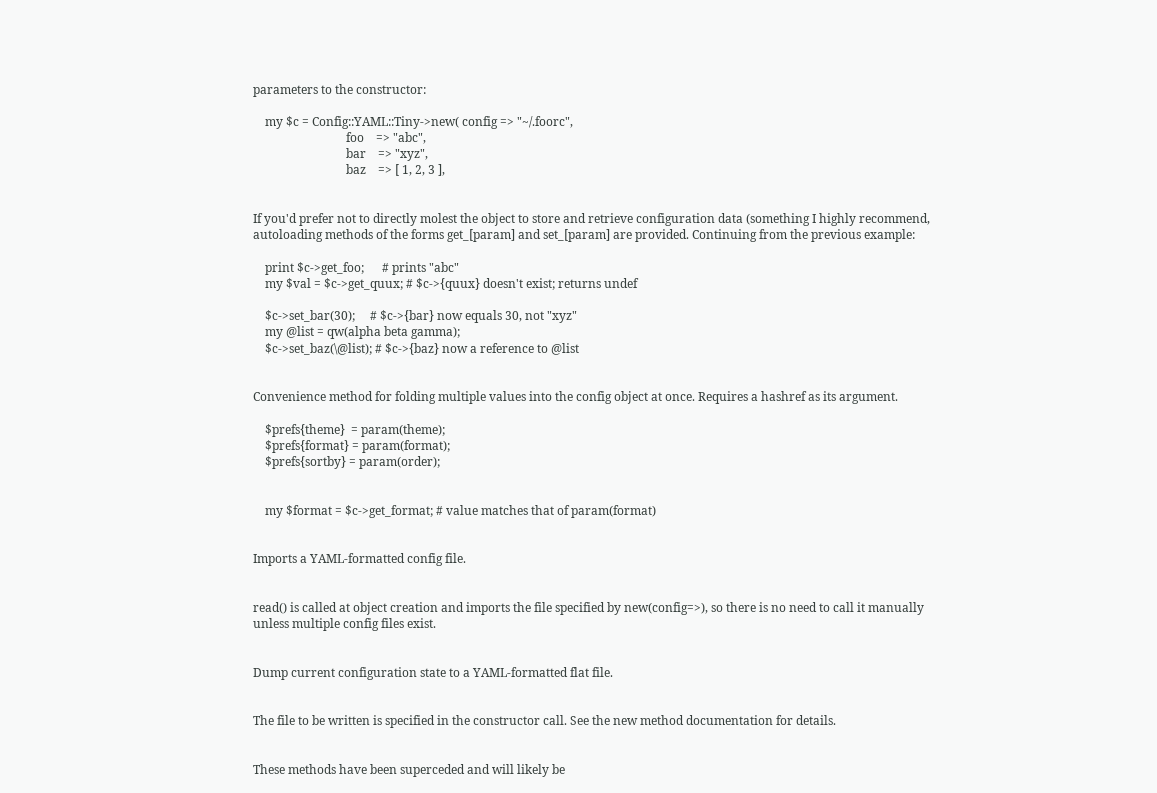parameters to the constructor:

    my $c = Config::YAML::Tiny->new( config => "~/.foorc",
                               foo    => "abc",
                               bar    => "xyz",
                               baz    => [ 1, 2, 3 ],


If you'd prefer not to directly molest the object to store and retrieve configuration data (something I highly recommend, autoloading methods of the forms get_[param] and set_[param] are provided. Continuing from the previous example:

    print $c->get_foo;      # prints "abc"
    my $val = $c->get_quux; # $c->{quux} doesn't exist; returns undef

    $c->set_bar(30);     # $c->{bar} now equals 30, not "xyz"
    my @list = qw(alpha beta gamma);
    $c->set_baz(\@list); # $c->{baz} now a reference to @list


Convenience method for folding multiple values into the config object at once. Requires a hashref as its argument.

    $prefs{theme}  = param(theme);
    $prefs{format} = param(format);
    $prefs{sortby} = param(order);


    my $format = $c->get_format; # value matches that of param(format)


Imports a YAML-formatted config file.


read() is called at object creation and imports the file specified by new(config=>), so there is no need to call it manually unless multiple config files exist.


Dump current configuration state to a YAML-formatted flat file.


The file to be written is specified in the constructor call. See the new method documentation for details.


These methods have been superceded and will likely be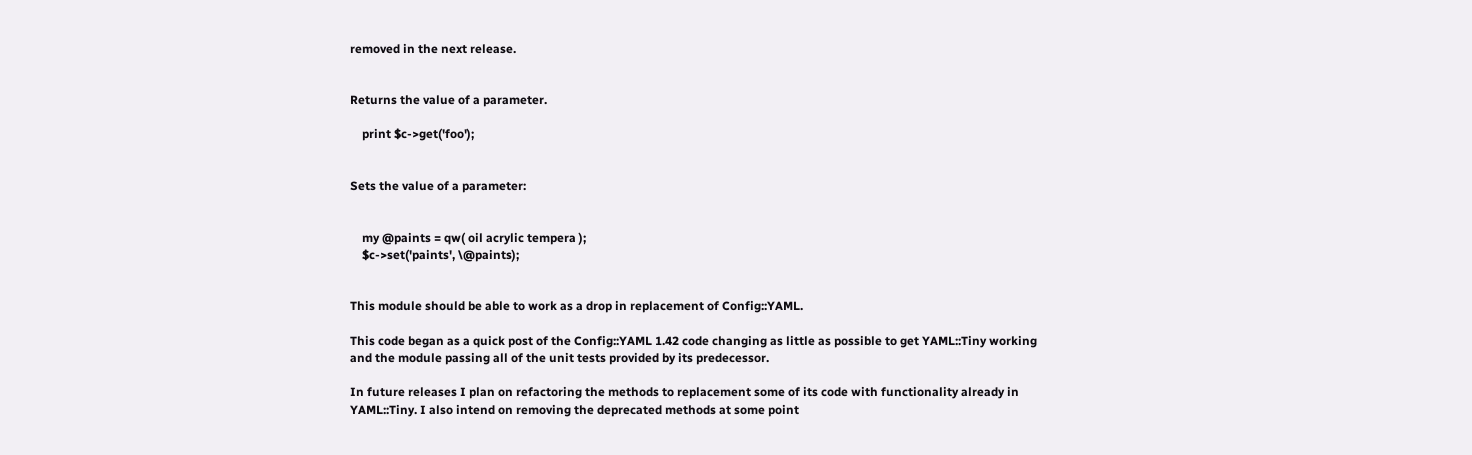removed in the next release.


Returns the value of a parameter.

    print $c->get('foo');


Sets the value of a parameter:


    my @paints = qw( oil acrylic tempera );
    $c->set('paints', \@paints);


This module should be able to work as a drop in replacement of Config::YAML.

This code began as a quick post of the Config::YAML 1.42 code changing as little as possible to get YAML::Tiny working and the module passing all of the unit tests provided by its predecessor.

In future releases I plan on refactoring the methods to replacement some of its code with functionality already in YAML::Tiny. I also intend on removing the deprecated methods at some point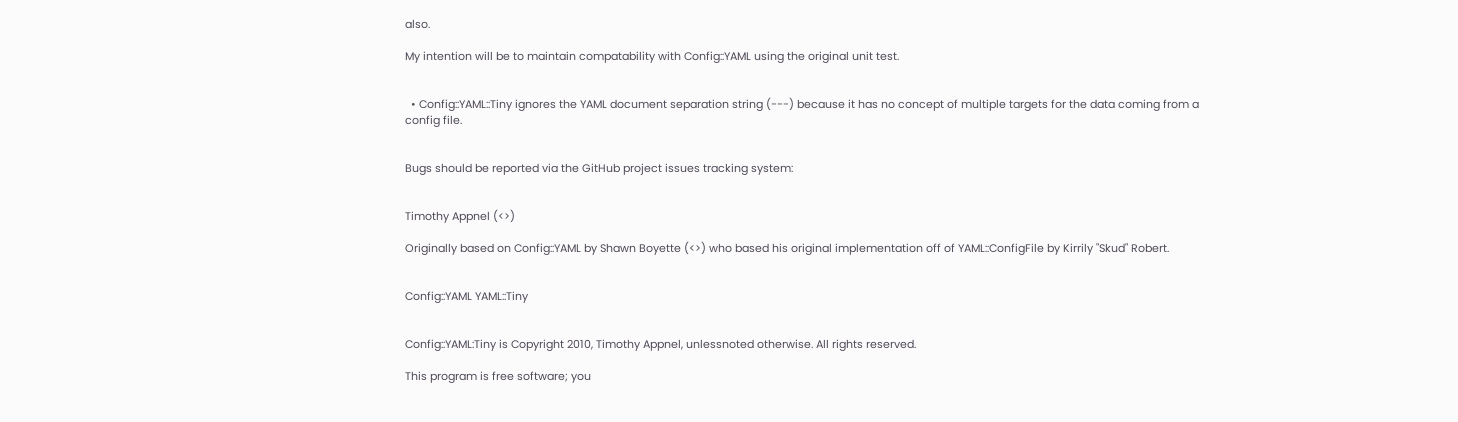also.

My intention will be to maintain compatability with Config::YAML using the original unit test.


  • Config::YAML::Tiny ignores the YAML document separation string (---) because it has no concept of multiple targets for the data coming from a config file.


Bugs should be reported via the GitHub project issues tracking system:


Timothy Appnel (<>)

Originally based on Config::YAML by Shawn Boyette (<>) who based his original implementation off of YAML::ConfigFile by Kirrily "Skud" Robert.


Config::YAML YAML::Tiny


Config::YAML:Tiny is Copyright 2010, Timothy Appnel, unlessnoted otherwise. All rights reserved.

This program is free software; you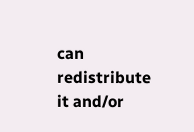can redistribute it and/or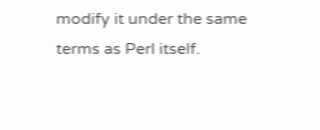modify it under the same terms as Perl itself.